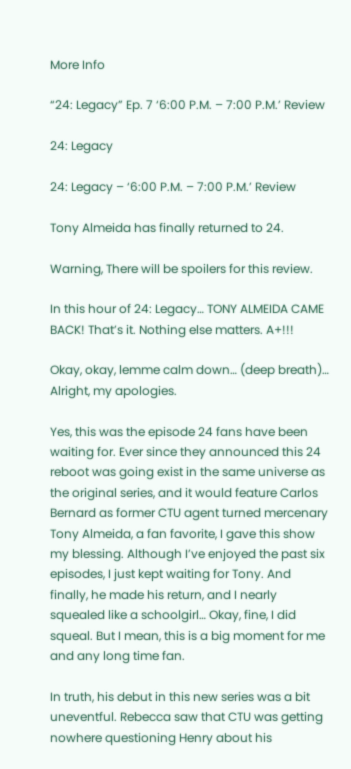More Info

“24: Legacy” Ep. 7 ‘6:00 P.M. – 7:00 P.M.’ Review

24: Legacy

24: Legacy – ‘6:00 P.M. – 7:00 P.M.’ Review

Tony Almeida has finally returned to 24.

Warning, There will be spoilers for this review.

In this hour of 24: Legacy… TONY ALMEIDA CAME BACK! That’s it. Nothing else matters. A+!!!

Okay, okay, lemme calm down… (deep breath)… Alright, my apologies.

Yes, this was the episode 24 fans have been waiting for. Ever since they announced this 24 reboot was going exist in the same universe as the original series, and it would feature Carlos Bernard as former CTU agent turned mercenary Tony Almeida, a fan favorite, I gave this show my blessing. Although I’ve enjoyed the past six episodes, I just kept waiting for Tony. And finally, he made his return, and I nearly squealed like a schoolgirl… Okay, fine, I did squeal. But I mean, this is a big moment for me and any long time fan.

In truth, his debut in this new series was a bit uneventful. Rebecca saw that CTU was getting nowhere questioning Henry about his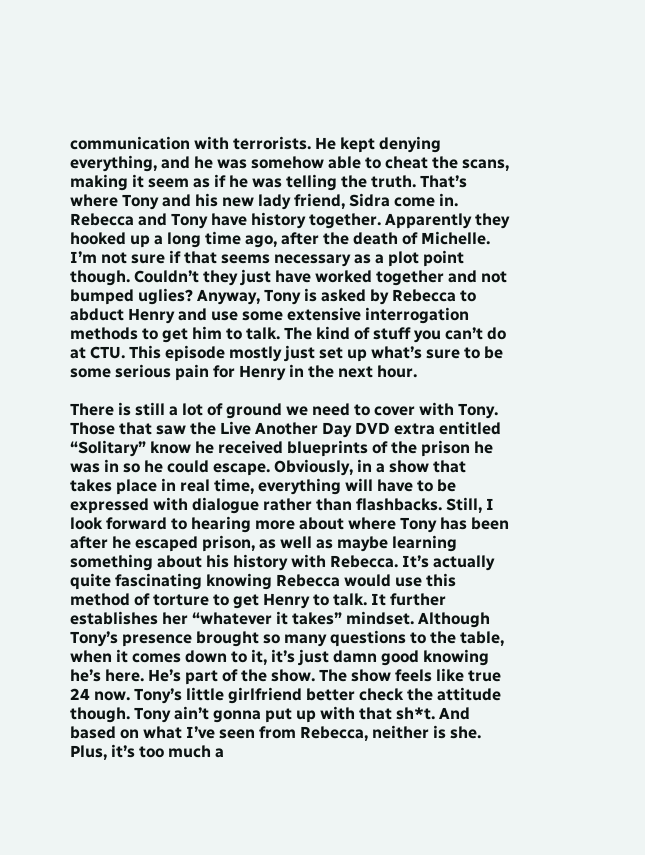communication with terrorists. He kept denying everything, and he was somehow able to cheat the scans, making it seem as if he was telling the truth. That’s where Tony and his new lady friend, Sidra come in. Rebecca and Tony have history together. Apparently they hooked up a long time ago, after the death of Michelle. I’m not sure if that seems necessary as a plot point though. Couldn’t they just have worked together and not bumped uglies? Anyway, Tony is asked by Rebecca to abduct Henry and use some extensive interrogation methods to get him to talk. The kind of stuff you can’t do at CTU. This episode mostly just set up what’s sure to be some serious pain for Henry in the next hour.

There is still a lot of ground we need to cover with Tony. Those that saw the Live Another Day DVD extra entitled “Solitary” know he received blueprints of the prison he was in so he could escape. Obviously, in a show that takes place in real time, everything will have to be expressed with dialogue rather than flashbacks. Still, I look forward to hearing more about where Tony has been after he escaped prison, as well as maybe learning something about his history with Rebecca. It’s actually quite fascinating knowing Rebecca would use this method of torture to get Henry to talk. It further establishes her “whatever it takes” mindset. Although Tony’s presence brought so many questions to the table, when it comes down to it, it’s just damn good knowing he’s here. He’s part of the show. The show feels like true 24 now. Tony’s little girlfriend better check the attitude though. Tony ain’t gonna put up with that sh*t. And based on what I’ve seen from Rebecca, neither is she. Plus, it’s too much a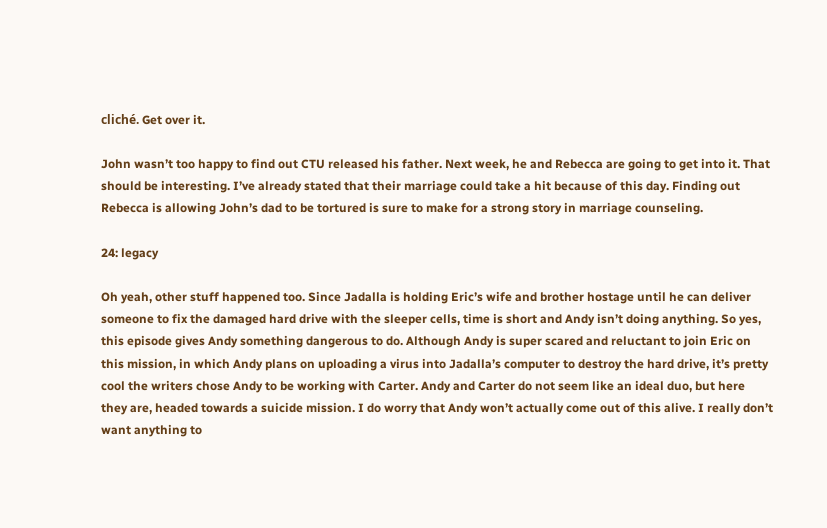cliché. Get over it.

John wasn’t too happy to find out CTU released his father. Next week, he and Rebecca are going to get into it. That should be interesting. I’ve already stated that their marriage could take a hit because of this day. Finding out Rebecca is allowing John’s dad to be tortured is sure to make for a strong story in marriage counseling.

24: legacy

Oh yeah, other stuff happened too. Since Jadalla is holding Eric’s wife and brother hostage until he can deliver someone to fix the damaged hard drive with the sleeper cells, time is short and Andy isn’t doing anything. So yes, this episode gives Andy something dangerous to do. Although Andy is super scared and reluctant to join Eric on this mission, in which Andy plans on uploading a virus into Jadalla’s computer to destroy the hard drive, it’s pretty cool the writers chose Andy to be working with Carter. Andy and Carter do not seem like an ideal duo, but here they are, headed towards a suicide mission. I do worry that Andy won’t actually come out of this alive. I really don’t want anything to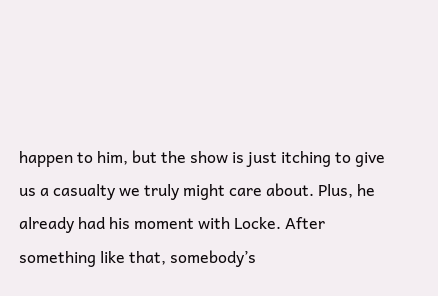happen to him, but the show is just itching to give us a casualty we truly might care about. Plus, he already had his moment with Locke. After something like that, somebody’s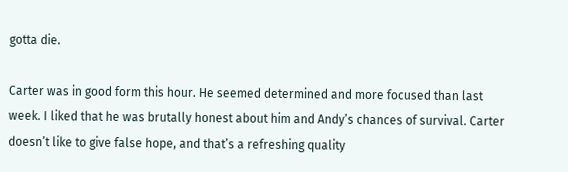gotta die.

Carter was in good form this hour. He seemed determined and more focused than last week. I liked that he was brutally honest about him and Andy’s chances of survival. Carter doesn’t like to give false hope, and that’s a refreshing quality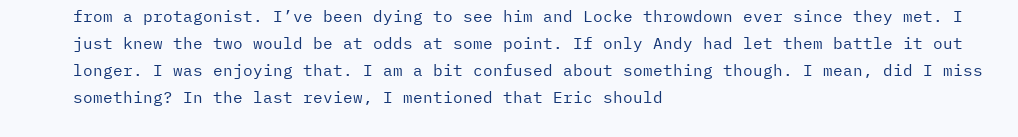from a protagonist. I’ve been dying to see him and Locke throwdown ever since they met. I just knew the two would be at odds at some point. If only Andy had let them battle it out longer. I was enjoying that. I am a bit confused about something though. I mean, did I miss something? In the last review, I mentioned that Eric should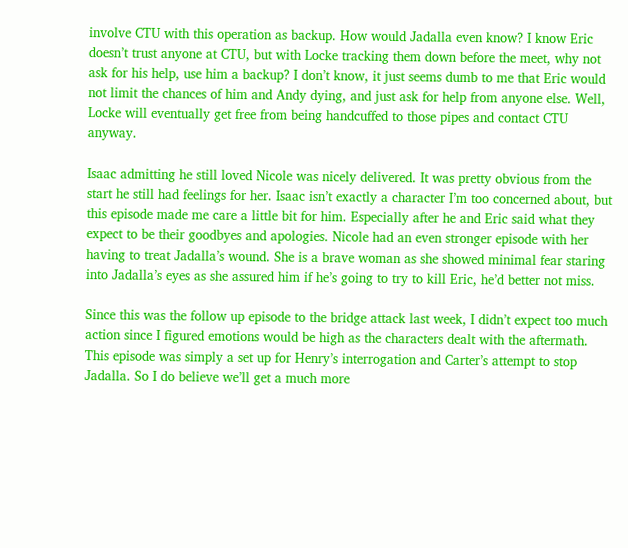involve CTU with this operation as backup. How would Jadalla even know? I know Eric doesn’t trust anyone at CTU, but with Locke tracking them down before the meet, why not ask for his help, use him a backup? I don’t know, it just seems dumb to me that Eric would not limit the chances of him and Andy dying, and just ask for help from anyone else. Well, Locke will eventually get free from being handcuffed to those pipes and contact CTU anyway.

Isaac admitting he still loved Nicole was nicely delivered. It was pretty obvious from the start he still had feelings for her. Isaac isn’t exactly a character I’m too concerned about, but this episode made me care a little bit for him. Especially after he and Eric said what they expect to be their goodbyes and apologies. Nicole had an even stronger episode with her having to treat Jadalla’s wound. She is a brave woman as she showed minimal fear staring into Jadalla’s eyes as she assured him if he’s going to try to kill Eric, he’d better not miss.

Since this was the follow up episode to the bridge attack last week, I didn’t expect too much action since I figured emotions would be high as the characters dealt with the aftermath. This episode was simply a set up for Henry’s interrogation and Carter’s attempt to stop Jadalla. So I do believe we’ll get a much more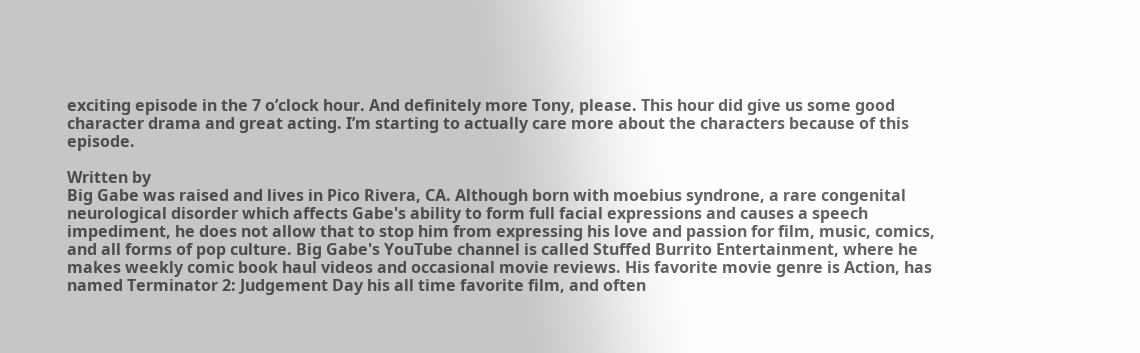exciting episode in the 7 o’clock hour. And definitely more Tony, please. This hour did give us some good character drama and great acting. I’m starting to actually care more about the characters because of this episode.

Written by
Big Gabe was raised and lives in Pico Rivera, CA. Although born with moebius syndrone, a rare congenital neurological disorder which affects Gabe's ability to form full facial expressions and causes a speech impediment, he does not allow that to stop him from expressing his love and passion for film, music, comics, and all forms of pop culture. Big Gabe's YouTube channel is called Stuffed Burrito Entertainment, where he makes weekly comic book haul videos and occasional movie reviews. His favorite movie genre is Action, has named Terminator 2: Judgement Day his all time favorite film, and often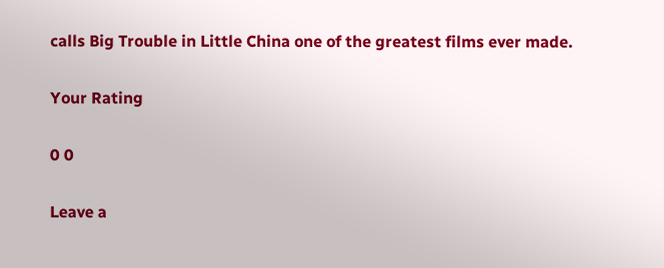calls Big Trouble in Little China one of the greatest films ever made.

Your Rating

0 0

Leave a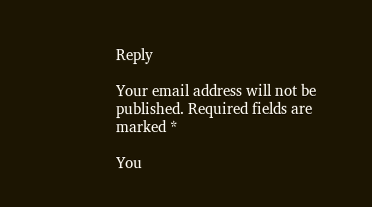Reply

Your email address will not be published. Required fields are marked *

You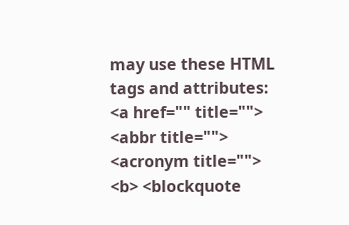may use these HTML tags and attributes: <a href="" title=""> <abbr title=""> <acronym title=""> <b> <blockquote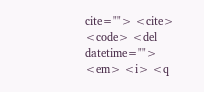cite=""> <cite> <code> <del datetime=""> <em> <i> <q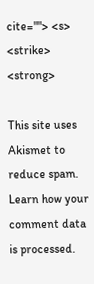cite=""> <s> <strike> <strong>

This site uses Akismet to reduce spam. Learn how your comment data is processed.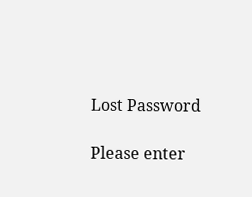Lost Password

Please enter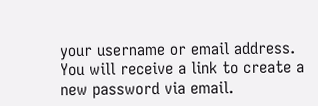your username or email address. You will receive a link to create a new password via email.